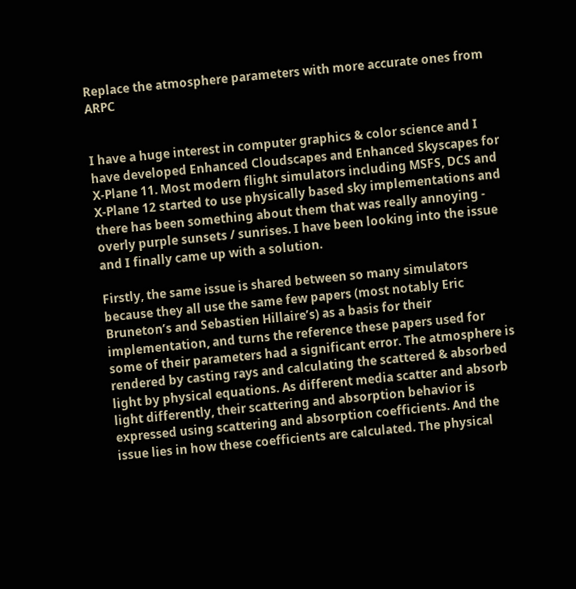Replace the atmosphere parameters with more accurate ones from ARPC


I have a huge interest in computer graphics & color science and I have developed Enhanced Cloudscapes and Enhanced Skyscapes for X-Plane 11. Most modern flight simulators including MSFS, DCS and X-Plane 12 started to use physically based sky implementations and there has been something about them that was really annoying - overly purple sunsets / sunrises. I have been looking into the issue and I finally came up with a solution.

Firstly, the same issue is shared between so many simulators because they all use the same few papers (most notably Eric Bruneton’s and Sebastien Hillaire’s) as a basis for their implementation, and turns the reference these papers used for some of their parameters had a significant error. The atmosphere is rendered by casting rays and calculating the scattered & absorbed light by physical equations. As different media scatter and absorb light differently, their scattering and absorption behavior is expressed using scattering and absorption coefficients. And the issue lies in how these coefficients are calculated. The physical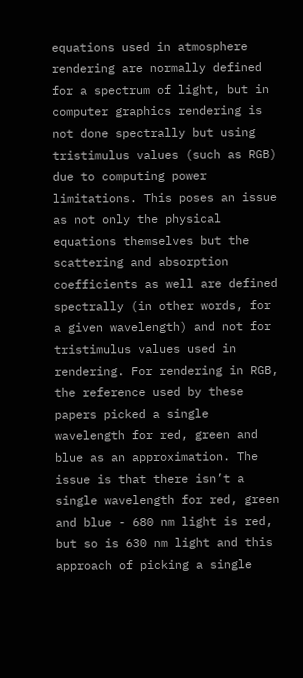equations used in atmosphere rendering are normally defined for a spectrum of light, but in computer graphics rendering is not done spectrally but using tristimulus values (such as RGB) due to computing power limitations. This poses an issue as not only the physical equations themselves but the scattering and absorption coefficients as well are defined spectrally (in other words, for a given wavelength) and not for tristimulus values used in rendering. For rendering in RGB, the reference used by these papers picked a single wavelength for red, green and blue as an approximation. The issue is that there isn’t a single wavelength for red, green and blue - 680 nm light is red, but so is 630 nm light and this approach of picking a single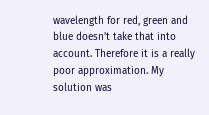wavelength for red, green and blue doesn’t take that into account. Therefore it is a really poor approximation. My solution was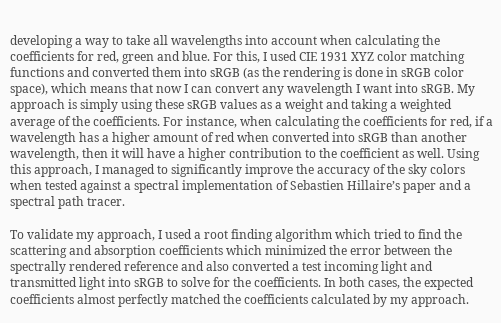developing a way to take all wavelengths into account when calculating the coefficients for red, green and blue. For this, I used CIE 1931 XYZ color matching functions and converted them into sRGB (as the rendering is done in sRGB color space), which means that now I can convert any wavelength I want into sRGB. My approach is simply using these sRGB values as a weight and taking a weighted average of the coefficients. For instance, when calculating the coefficients for red, if a wavelength has a higher amount of red when converted into sRGB than another wavelength, then it will have a higher contribution to the coefficient as well. Using this approach, I managed to significantly improve the accuracy of the sky colors when tested against a spectral implementation of Sebastien Hillaire’s paper and a spectral path tracer.

To validate my approach, I used a root finding algorithm which tried to find the scattering and absorption coefficients which minimized the error between the spectrally rendered reference and also converted a test incoming light and transmitted light into sRGB to solve for the coefficients. In both cases, the expected coefficients almost perfectly matched the coefficients calculated by my approach.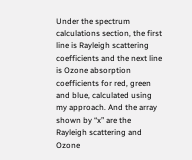Under the spectrum calculations section, the first line is Rayleigh scattering coefficients and the next line is Ozone absorption coefficients for red, green and blue, calculated using my approach. And the array shown by “x” are the Rayleigh scattering and Ozone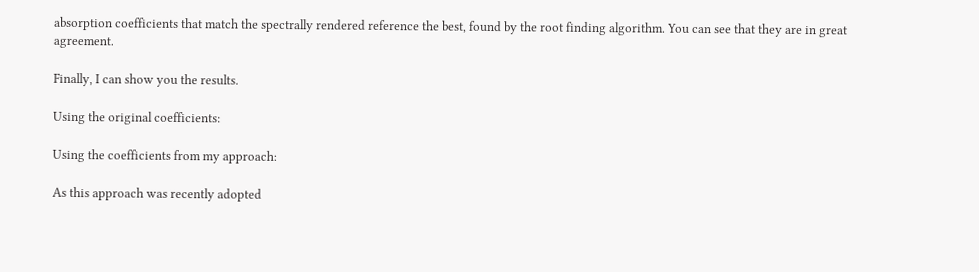absorption coefficients that match the spectrally rendered reference the best, found by the root finding algorithm. You can see that they are in great agreement.

Finally, I can show you the results.

Using the original coefficients:

Using the coefficients from my approach:

As this approach was recently adopted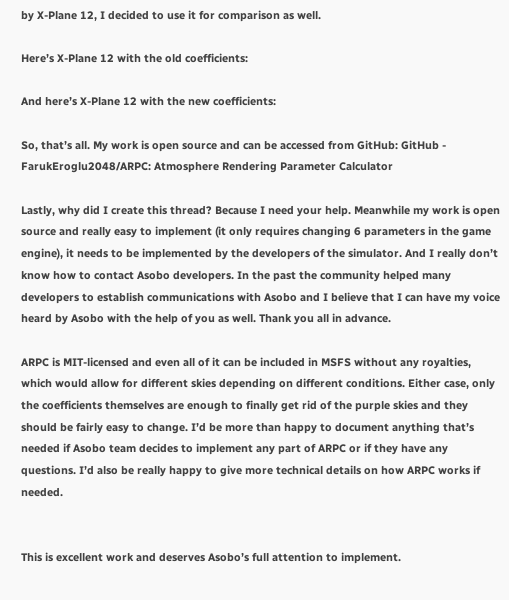by X-Plane 12, I decided to use it for comparison as well.

Here’s X-Plane 12 with the old coefficients:

And here’s X-Plane 12 with the new coefficients:

So, that’s all. My work is open source and can be accessed from GitHub: GitHub - FarukEroglu2048/ARPC: Atmosphere Rendering Parameter Calculator

Lastly, why did I create this thread? Because I need your help. Meanwhile my work is open source and really easy to implement (it only requires changing 6 parameters in the game engine), it needs to be implemented by the developers of the simulator. And I really don’t know how to contact Asobo developers. In the past the community helped many developers to establish communications with Asobo and I believe that I can have my voice heard by Asobo with the help of you as well. Thank you all in advance.

ARPC is MIT-licensed and even all of it can be included in MSFS without any royalties, which would allow for different skies depending on different conditions. Either case, only the coefficients themselves are enough to finally get rid of the purple skies and they should be fairly easy to change. I’d be more than happy to document anything that’s needed if Asobo team decides to implement any part of ARPC or if they have any questions. I’d also be really happy to give more technical details on how ARPC works if needed.


This is excellent work and deserves Asobo’s full attention to implement.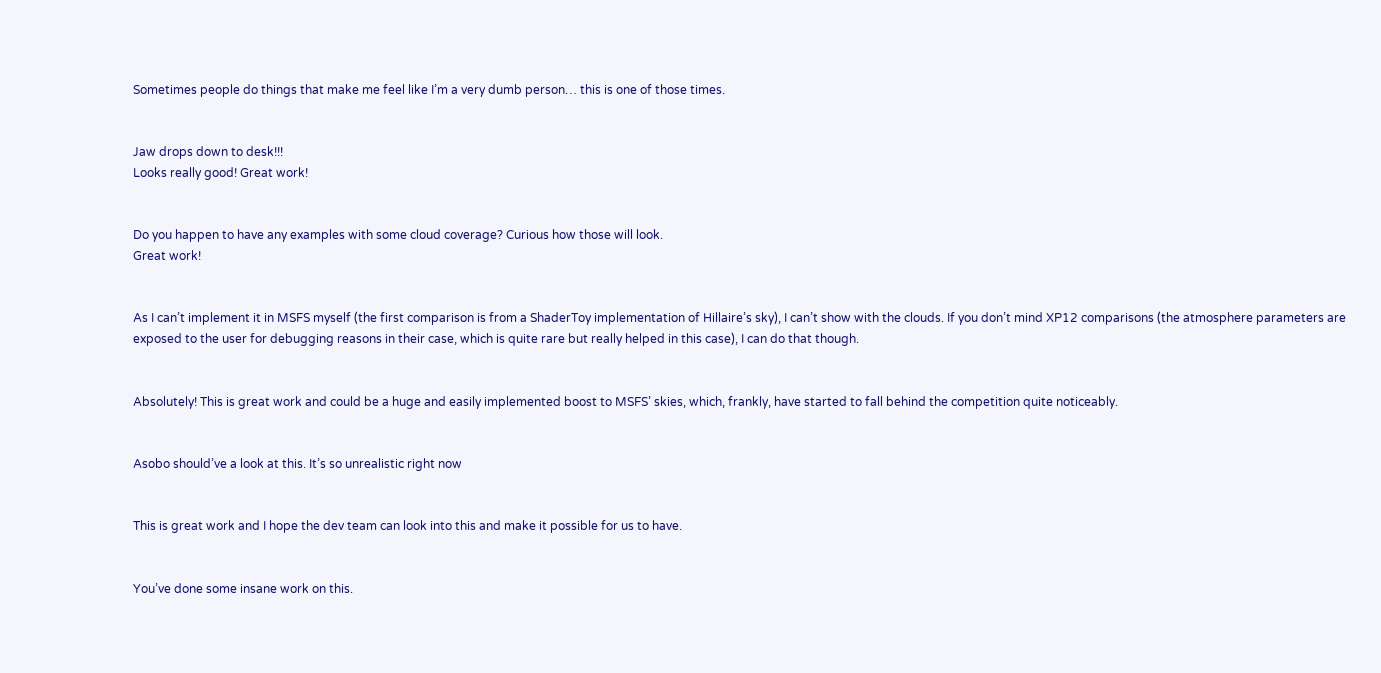Sometimes people do things that make me feel like I’m a very dumb person… this is one of those times.


Jaw drops down to desk!!!
Looks really good! Great work!


Do you happen to have any examples with some cloud coverage? Curious how those will look.
Great work!


As I can’t implement it in MSFS myself (the first comparison is from a ShaderToy implementation of Hillaire’s sky), I can’t show with the clouds. If you don’t mind XP12 comparisons (the atmosphere parameters are exposed to the user for debugging reasons in their case, which is quite rare but really helped in this case), I can do that though.


Absolutely! This is great work and could be a huge and easily implemented boost to MSFS’ skies, which, frankly, have started to fall behind the competition quite noticeably.


Asobo should’ve a look at this. It’s so unrealistic right now


This is great work and I hope the dev team can look into this and make it possible for us to have.


You’ve done some insane work on this.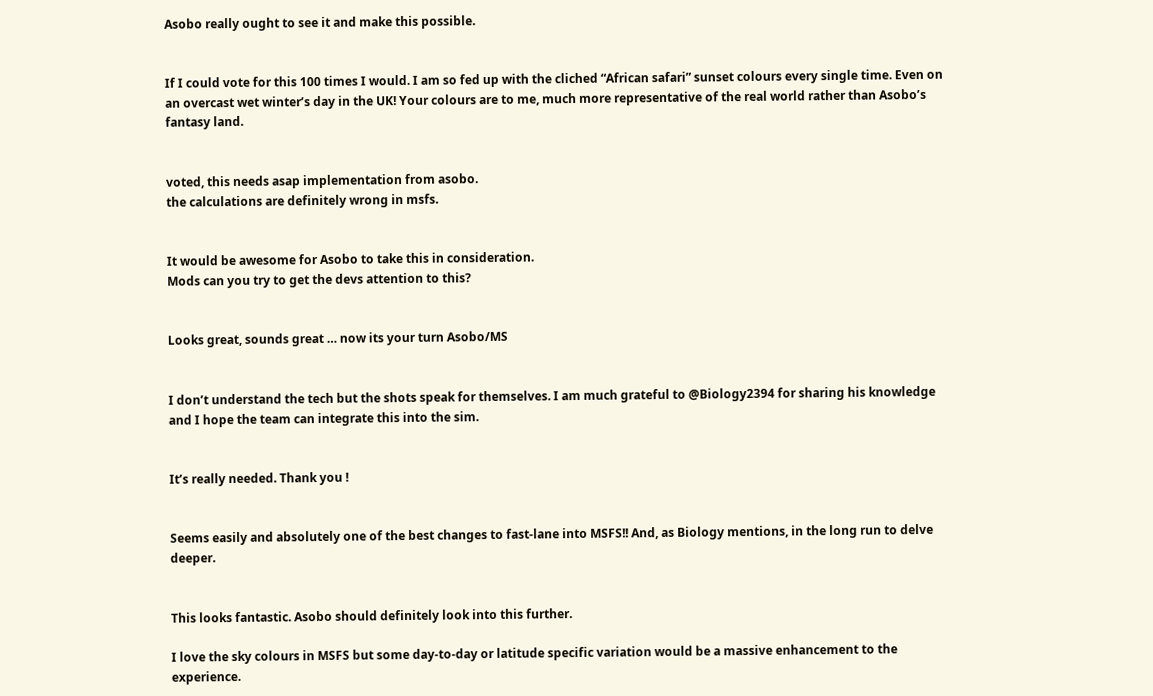Asobo really ought to see it and make this possible.


If I could vote for this 100 times I would. I am so fed up with the cliched “African safari” sunset colours every single time. Even on an overcast wet winter’s day in the UK! Your colours are to me, much more representative of the real world rather than Asobo’s fantasy land.


voted, this needs asap implementation from asobo.
the calculations are definitely wrong in msfs.


It would be awesome for Asobo to take this in consideration.
Mods can you try to get the devs attention to this?


Looks great, sounds great … now its your turn Asobo/MS


I don’t understand the tech but the shots speak for themselves. I am much grateful to @Biology2394 for sharing his knowledge and I hope the team can integrate this into the sim.


It’s really needed. Thank you !


Seems easily and absolutely one of the best changes to fast-lane into MSFS!! And, as Biology mentions, in the long run to delve deeper.


This looks fantastic. Asobo should definitely look into this further.

I love the sky colours in MSFS but some day-to-day or latitude specific variation would be a massive enhancement to the experience.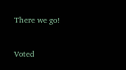There we go!


Voted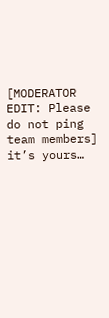[MODERATOR EDIT: Please do not ping team members] it’s yours…